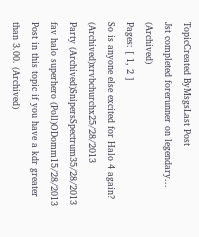TopicCreated ByMsgsLast Post
Jst completed forerunner on legendary... (Archived)
Pages: [ 1, 2 ]
So is anyone else excited for Halo 4 again? (Archived)xrvbchurchx25/28/2013
Party (Archived)SnipersSpectrum35/28/2013
fav halo superhero (Poll)ODomm15/28/2013
Post in this topic if you have a kdr greater than 3.00. (Archived)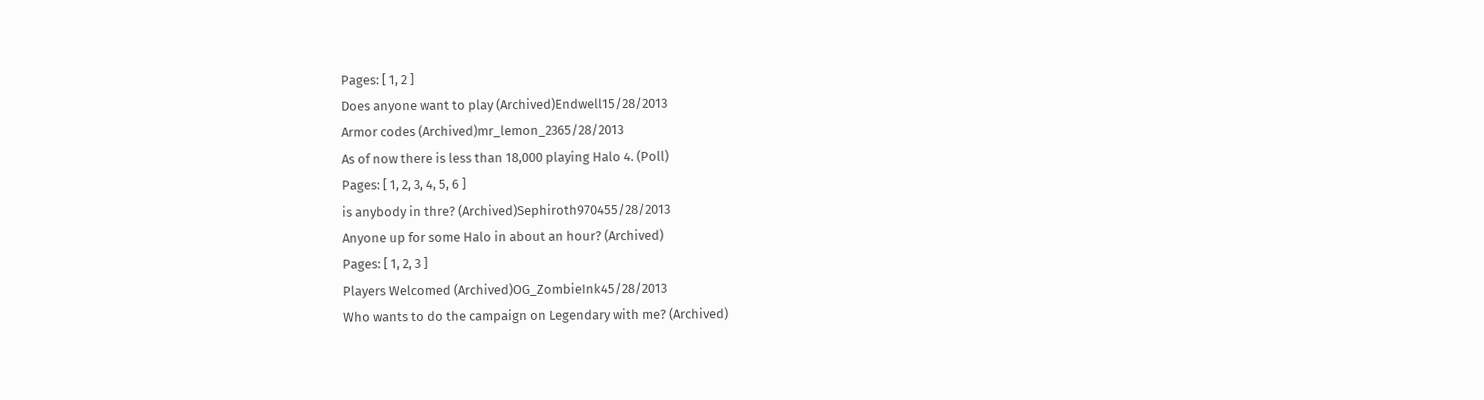Pages: [ 1, 2 ]
Does anyone want to play (Archived)Endwell15/28/2013
Armor codes (Archived)mr_lemon_2365/28/2013
As of now there is less than 18,000 playing Halo 4. (Poll)
Pages: [ 1, 2, 3, 4, 5, 6 ]
is anybody in thre? (Archived)Sephiroth970455/28/2013
Anyone up for some Halo in about an hour? (Archived)
Pages: [ 1, 2, 3 ]
Players Welcomed (Archived)OG_ZombieInk45/28/2013
Who wants to do the campaign on Legendary with me? (Archived)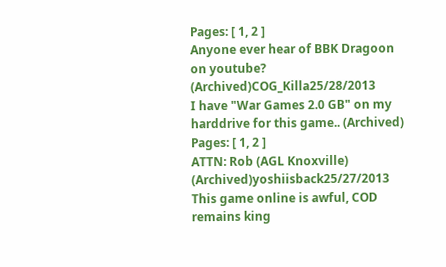Pages: [ 1, 2 ]
Anyone ever hear of BBK Dragoon on youtube? (Archived)COG_Killa25/28/2013
I have "War Games 2.0 GB" on my harddrive for this game.. (Archived)
Pages: [ 1, 2 ]
ATTN: Rob (AGL Knoxville) (Archived)yoshiisback25/27/2013
This game online is awful, COD remains king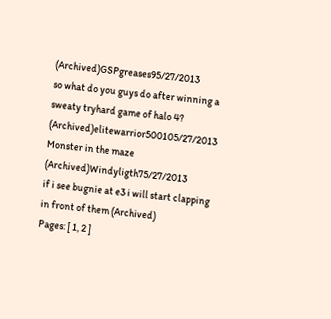(Archived)GSPgreases95/27/2013
so what do you guys do after winning a sweaty tryhard game of halo 4? (Archived)elitewarrior500105/27/2013
Monster in the maze (Archived)Windyligth75/27/2013
if i see bugnie at e3 i will start clapping in front of them (Archived)
Pages: [ 1, 2 ]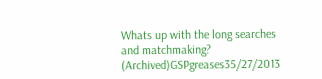Whats up with the long searches and matchmaking? (Archived)GSPgreases35/27/2013